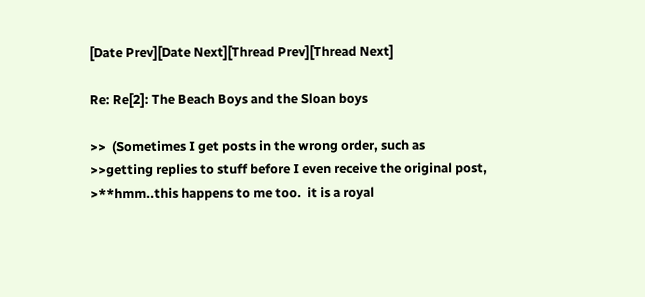[Date Prev][Date Next][Thread Prev][Thread Next]

Re: Re[2]: The Beach Boys and the Sloan boys

>>  (Sometimes I get posts in the wrong order, such as
>>getting replies to stuff before I even receive the original post,
>**hmm..this happens to me too.  it is a royal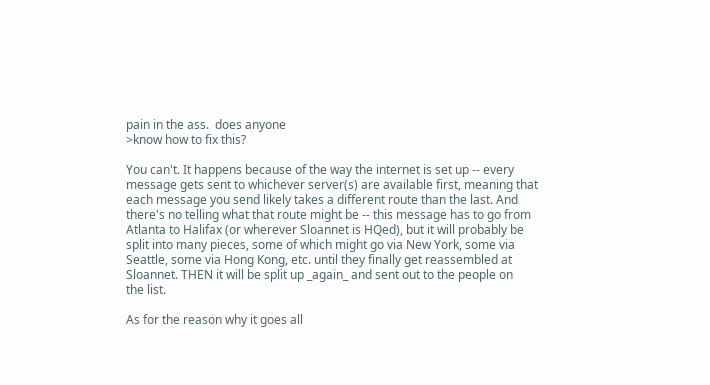pain in the ass.  does anyone
>know how to fix this?

You can't. It happens because of the way the internet is set up -- every
message gets sent to whichever server(s) are available first, meaning that
each message you send likely takes a different route than the last. And
there's no telling what that route might be -- this message has to go from
Atlanta to Halifax (or wherever Sloannet is HQed), but it will probably be
split into many pieces, some of which might go via New York, some via
Seattle, some via Hong Kong, etc. until they finally get reassembled at
Sloannet. THEN it will be split up _again_ and sent out to the people on
the list.

As for the reason why it goes all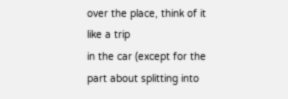over the place, think of it like a trip
in the car (except for the part about splitting into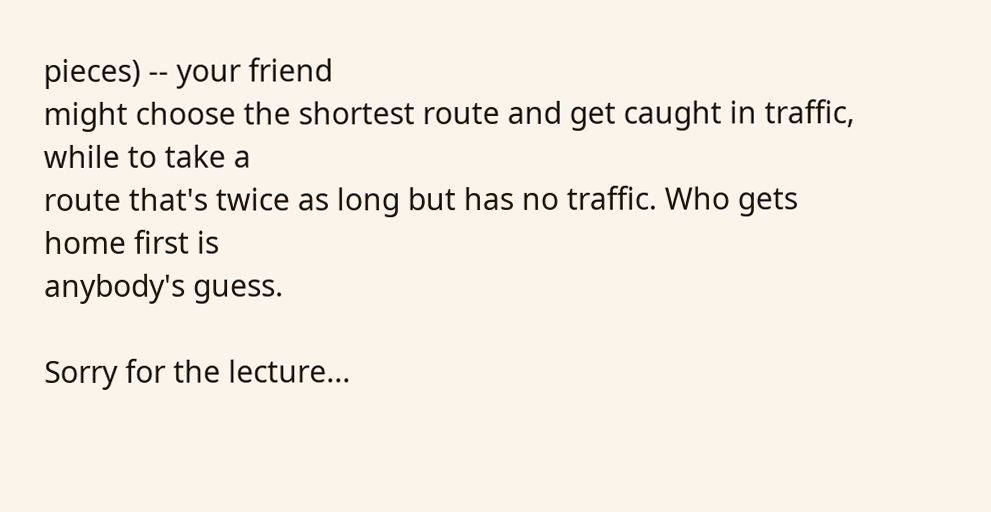pieces) -- your friend
might choose the shortest route and get caught in traffic, while to take a
route that's twice as long but has no traffic. Who gets home first is
anybody's guess.

Sorry for the lecture...